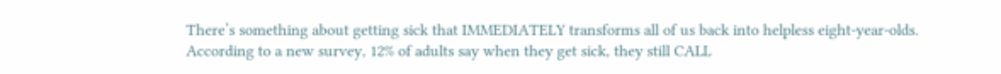There’s something about getting sick that IMMEDIATELY transforms all of us back into helpless eight-year-olds. According to a new survey, 12% of adults say when they get sick, they still CALL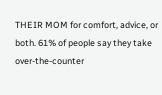THEIR MOM for comfort, advice, or both. 61% of people say they take over-the-counter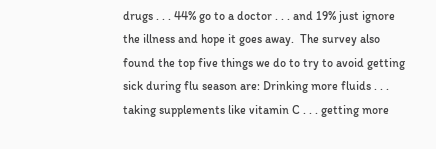drugs . . . 44% go to a doctor . . . and 19% just ignore the illness and hope it goes away.  The survey also found the top five things we do to try to avoid getting sick during flu season are: Drinking more fluids . . . taking supplements like vitamin C . . . getting more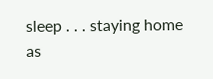sleep . . . staying home as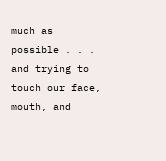much as possible . . . and trying to touch our face, mouth, and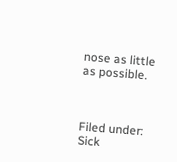nose as little as possible.



Filed under: Sick